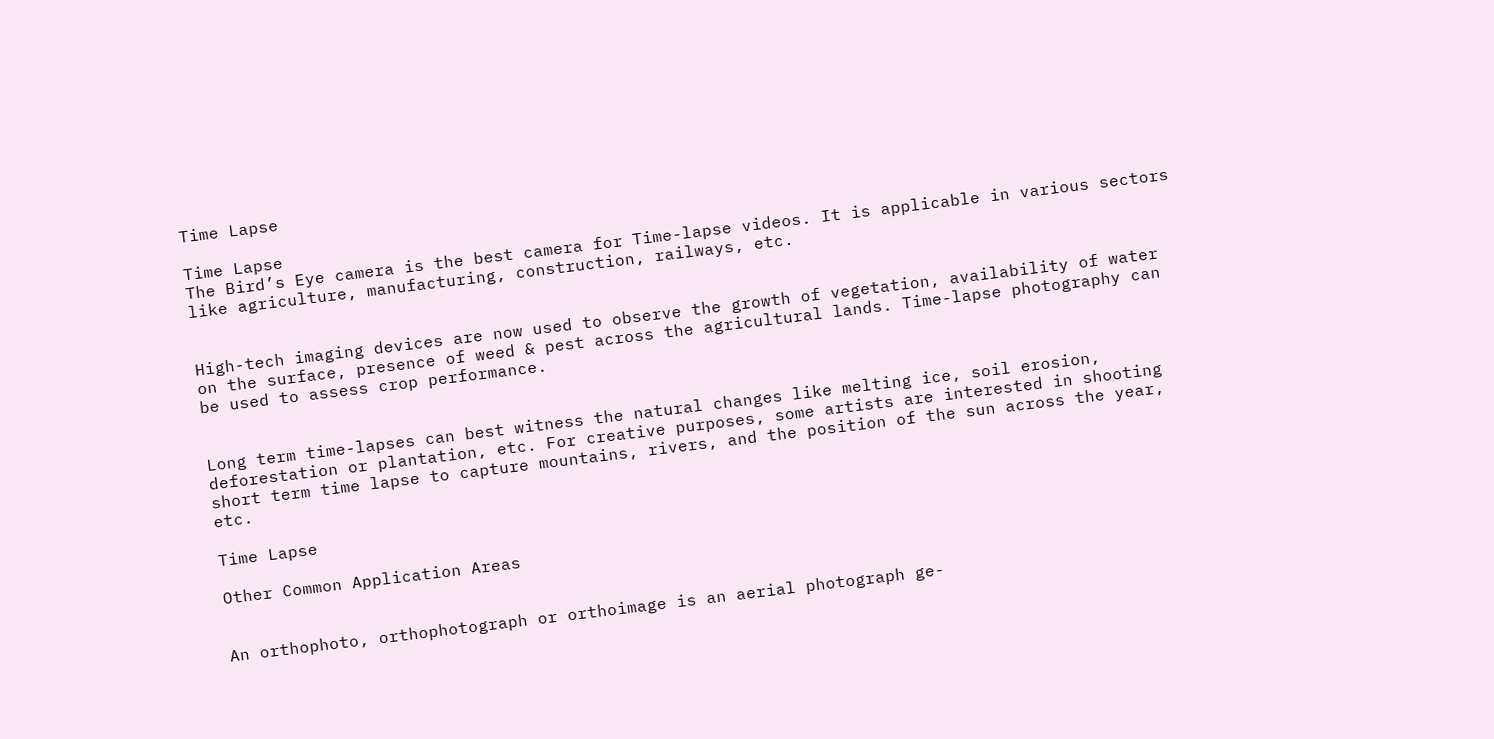Time Lapse

Time Lapse
The Bird’s Eye camera is the best camera for Time-lapse videos. It is applicable in various sectors like agriculture, manufacturing, construction, railways, etc.


High-tech imaging devices are now used to observe the growth of vegetation, availability of water on the surface, presence of weed & pest across the agricultural lands. Time-lapse photography can be used to assess crop performance.


Long term time-lapses can best witness the natural changes like melting ice, soil erosion, deforestation or plantation, etc. For creative purposes, some artists are interested in shooting short term time lapse to capture mountains, rivers, and the position of the sun across the year, etc.

Time Lapse

Other Common Application Areas


An orthophoto, orthophotograph or orthoimage is an aerial photograph ge-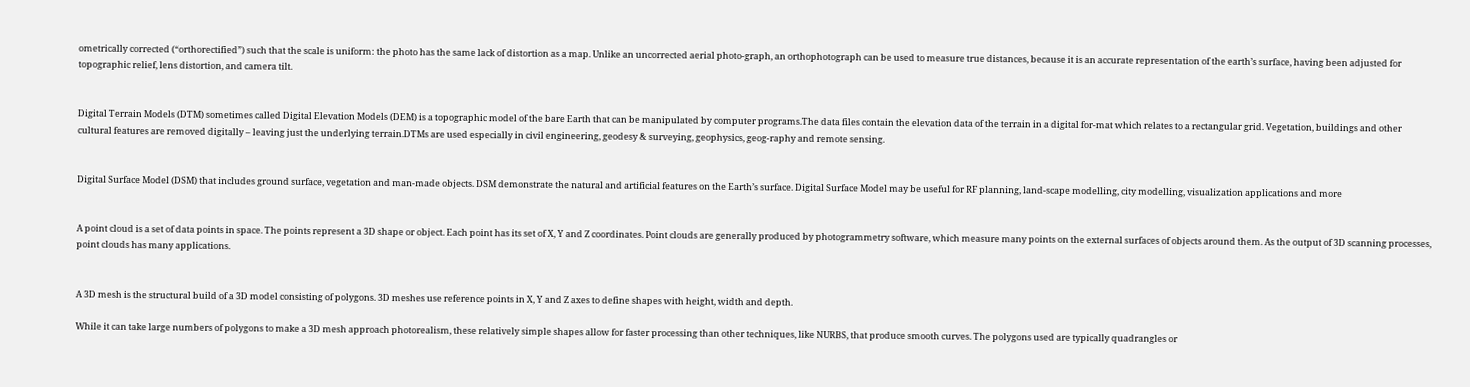ometrically corrected (“orthorectified”) such that the scale is uniform: the photo has the same lack of distortion as a map. Unlike an uncorrected aerial photo-graph, an orthophotograph can be used to measure true distances, because it is an accurate representation of the earth’s surface, having been adjusted for topographic relief, lens distortion, and camera tilt.


Digital Terrain Models (DTM) sometimes called Digital Elevation Models (DEM) is a topographic model of the bare Earth that can be manipulated by computer programs.The data files contain the elevation data of the terrain in a digital for-mat which relates to a rectangular grid. Vegetation, buildings and other cultural features are removed digitally – leaving just the underlying terrain.DTMs are used especially in civil engineering, geodesy & surveying, geophysics, geog-raphy and remote sensing.


Digital Surface Model (DSM) that includes ground surface, vegetation and man-made objects. DSM demonstrate the natural and artificial features on the Earth’s surface. Digital Surface Model may be useful for RF planning, land-scape modelling, city modelling, visualization applications and more


A point cloud is a set of data points in space. The points represent a 3D shape or object. Each point has its set of X, Y and Z coordinates. Point clouds are generally produced by photogrammetry software, which measure many points on the external surfaces of objects around them. As the output of 3D scanning processes, point clouds has many applications.


A 3D mesh is the structural build of a 3D model consisting of polygons. 3D meshes use reference points in X, Y and Z axes to define shapes with height, width and depth.

While it can take large numbers of polygons to make a 3D mesh approach photorealism, these relatively simple shapes allow for faster processing than other techniques, like NURBS, that produce smooth curves. The polygons used are typically quadrangles or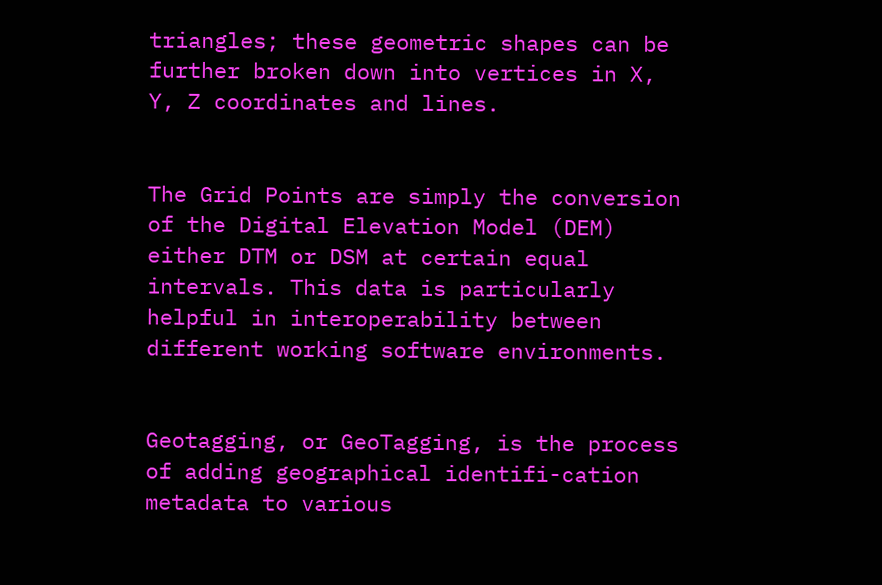triangles; these geometric shapes can be further broken down into vertices in X, Y, Z coordinates and lines.


The Grid Points are simply the conversion of the Digital Elevation Model (DEM) either DTM or DSM at certain equal intervals. This data is particularly helpful in interoperability between different working software environments.


Geotagging, or GeoTagging, is the process of adding geographical identifi-cation metadata to various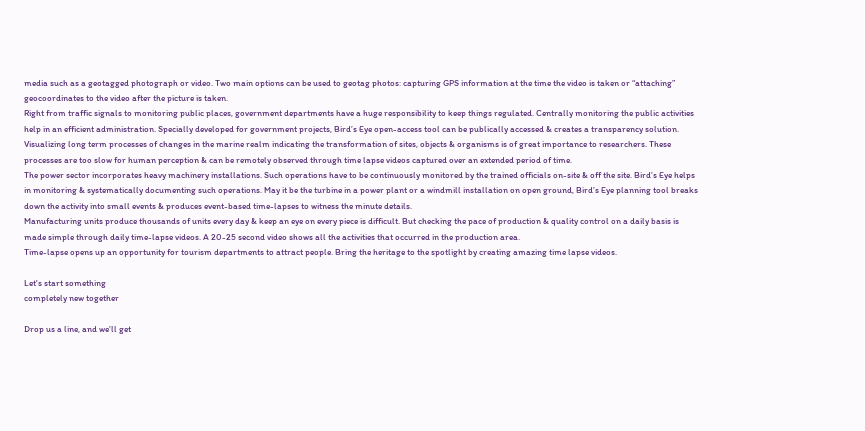media such as a geotagged photograph or video. Two main options can be used to geotag photos: capturing GPS information at the time the video is taken or “attaching” geocoordinates to the video after the picture is taken.
Right from traffic signals to monitoring public places, government departments have a huge responsibility to keep things regulated. Centrally monitoring the public activities help in an efficient administration. Specially developed for government projects, Bird’s Eye open-access tool can be publically accessed & creates a transparency solution.
Visualizing long term processes of changes in the marine realm indicating the transformation of sites, objects & organisms is of great importance to researchers. These processes are too slow for human perception & can be remotely observed through time lapse videos captured over an extended period of time.
The power sector incorporates heavy machinery installations. Such operations have to be continuously monitored by the trained officials on-site & off the site. Bird’s Eye helps in monitoring & systematically documenting such operations. May it be the turbine in a power plant or a windmill installation on open ground, Bird’s Eye planning tool breaks down the activity into small events & produces event-based time-lapses to witness the minute details.
Manufacturing units produce thousands of units every day & keep an eye on every piece is difficult. But checking the pace of production & quality control on a daily basis is made simple through daily time-lapse videos. A 20-25 second video shows all the activities that occurred in the production area.
Time-lapse opens up an opportunity for tourism departments to attract people. Bring the heritage to the spotlight by creating amazing time lapse videos.

Let's start something
completely new together

Drop us a line, and we’ll get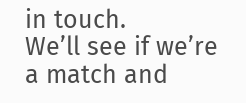in touch.
We’ll see if we’re a match and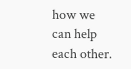how we can help each other.